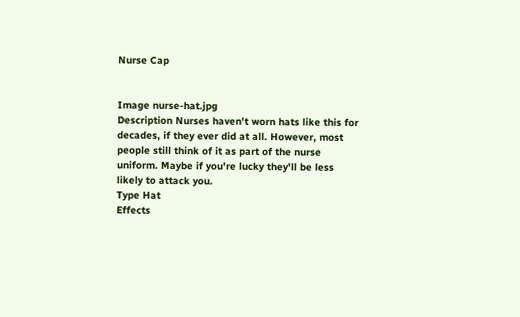Nurse Cap


Image nurse-hat.jpg
Description Nurses haven't worn hats like this for decades, if they ever did at all. However, most people still think of it as part of the nurse uniform. Maybe if you're lucky they'll be less likely to attack you.
Type Hat
Effects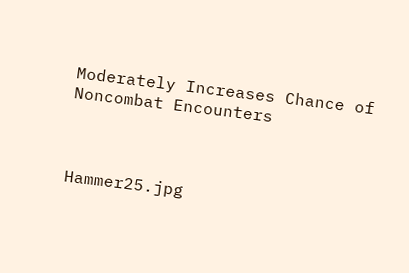Moderately Increases Chance of Noncombat Encounters



Hammer25.jpg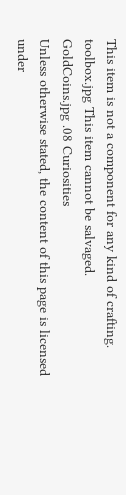This item is not a component for any kind of crafting.
toolbox.jpg This item cannot be salvaged.
GoldCoins.jpg .08 Curiosities
Unless otherwise stated, the content of this page is licensed under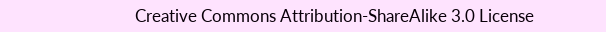Creative Commons Attribution-ShareAlike 3.0 License